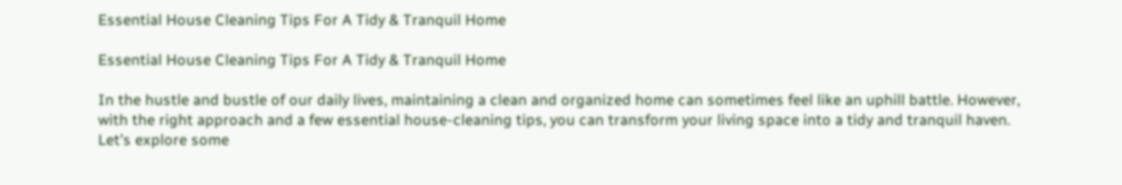Essential House Cleaning Tips For A Tidy & Tranquil Home

Essential House Cleaning Tips For A Tidy & Tranquil Home

In the hustle and bustle of our daily lives, maintaining a clean and organized home can sometimes feel like an uphill battle. However, with the right approach and a few essential house-cleaning tips, you can transform your living space into a tidy and tranquil haven. Let’s explore some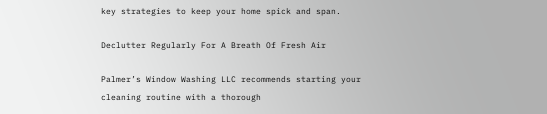key strategies to keep your home spick and span.

Declutter Regularly For A Breath Of Fresh Air

Palmer’s Window Washing LLC recommends starting your cleaning routine with a thorough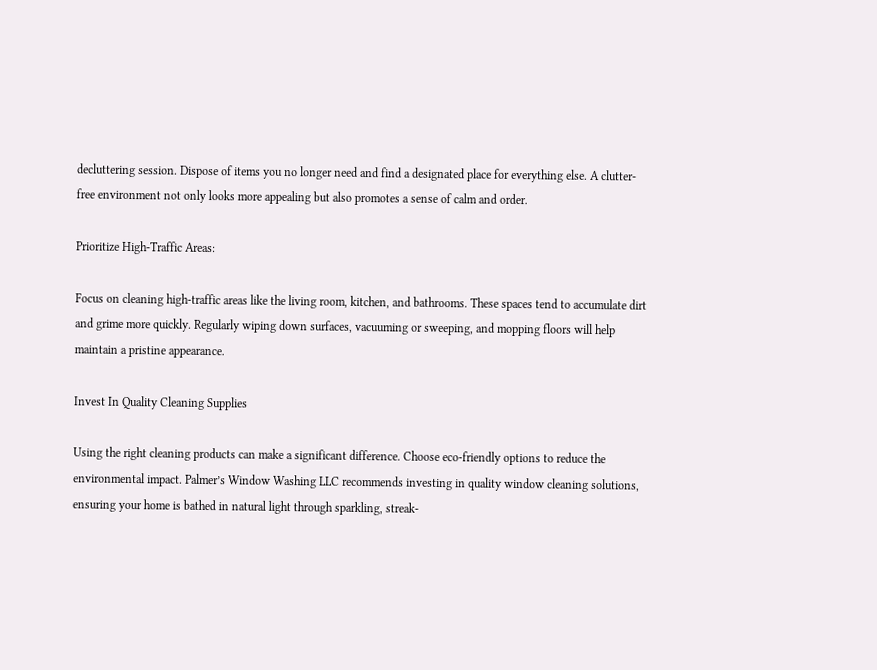decluttering session. Dispose of items you no longer need and find a designated place for everything else. A clutter-free environment not only looks more appealing but also promotes a sense of calm and order.

Prioritize High-Traffic Areas:

Focus on cleaning high-traffic areas like the living room, kitchen, and bathrooms. These spaces tend to accumulate dirt and grime more quickly. Regularly wiping down surfaces, vacuuming or sweeping, and mopping floors will help maintain a pristine appearance.

Invest In Quality Cleaning Supplies

Using the right cleaning products can make a significant difference. Choose eco-friendly options to reduce the environmental impact. Palmer’s Window Washing LLC recommends investing in quality window cleaning solutions, ensuring your home is bathed in natural light through sparkling, streak-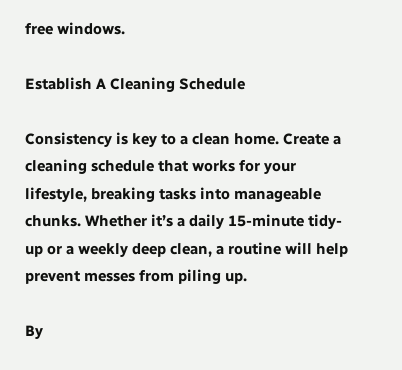free windows.

Establish A Cleaning Schedule

Consistency is key to a clean home. Create a cleaning schedule that works for your lifestyle, breaking tasks into manageable chunks. Whether it’s a daily 15-minute tidy-up or a weekly deep clean, a routine will help prevent messes from piling up.

By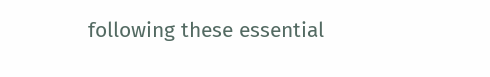following these essential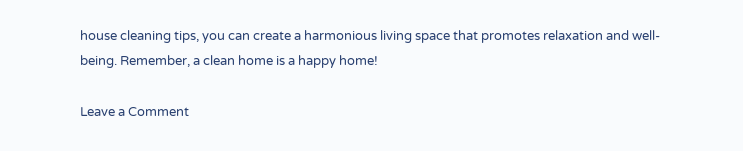house cleaning tips, you can create a harmonious living space that promotes relaxation and well-being. Remember, a clean home is a happy home!

Leave a Comment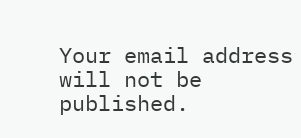Your email address will not be published.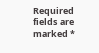Required fields are marked *